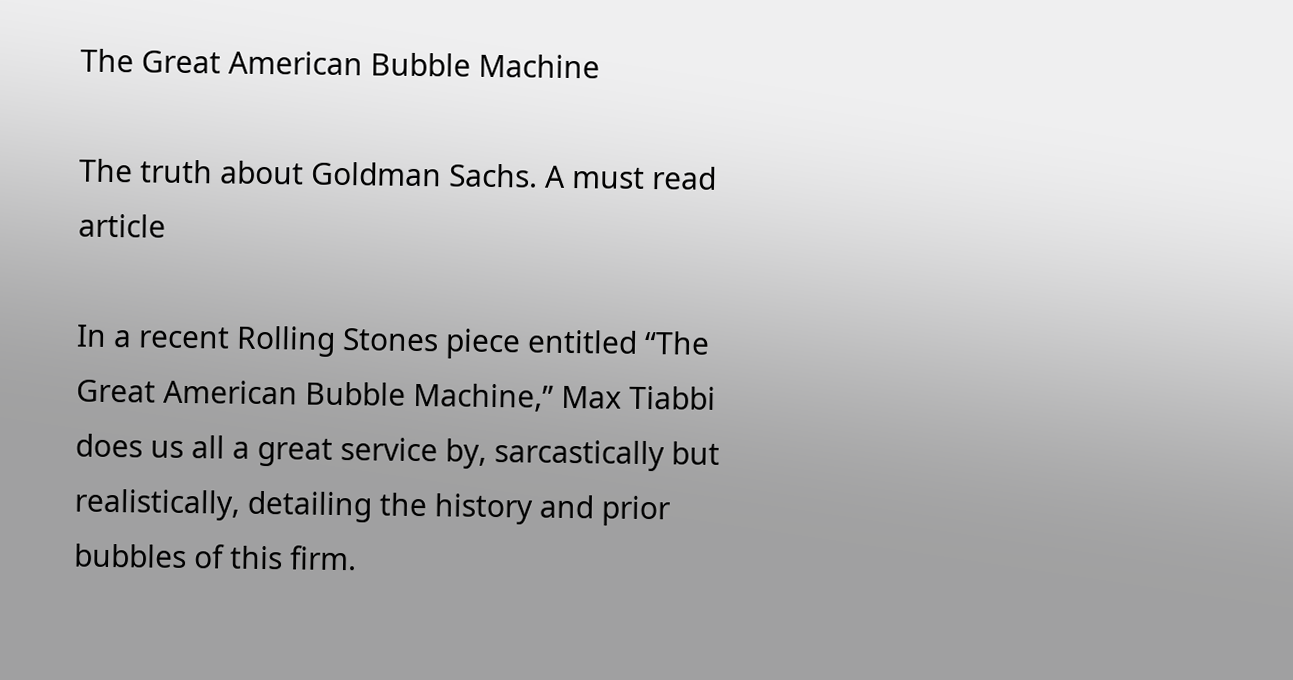The Great American Bubble Machine

The truth about Goldman Sachs. A must read article

In a recent Rolling Stones piece entitled “The Great American Bubble Machine,” Max Tiabbi does us all a great service by, sarcastically but realistically, detailing the history and prior bubbles of this firm.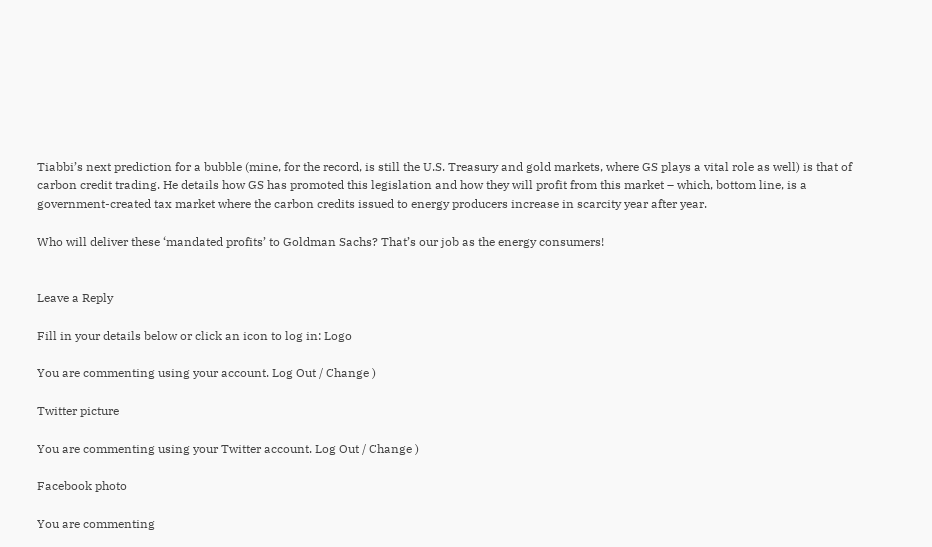Tiabbi’s next prediction for a bubble (mine, for the record, is still the U.S. Treasury and gold markets, where GS plays a vital role as well) is that of carbon credit trading. He details how GS has promoted this legislation and how they will profit from this market – which, bottom line, is a government-created tax market where the carbon credits issued to energy producers increase in scarcity year after year.

Who will deliver these ‘mandated profits’ to Goldman Sachs? That’s our job as the energy consumers!


Leave a Reply

Fill in your details below or click an icon to log in: Logo

You are commenting using your account. Log Out / Change )

Twitter picture

You are commenting using your Twitter account. Log Out / Change )

Facebook photo

You are commenting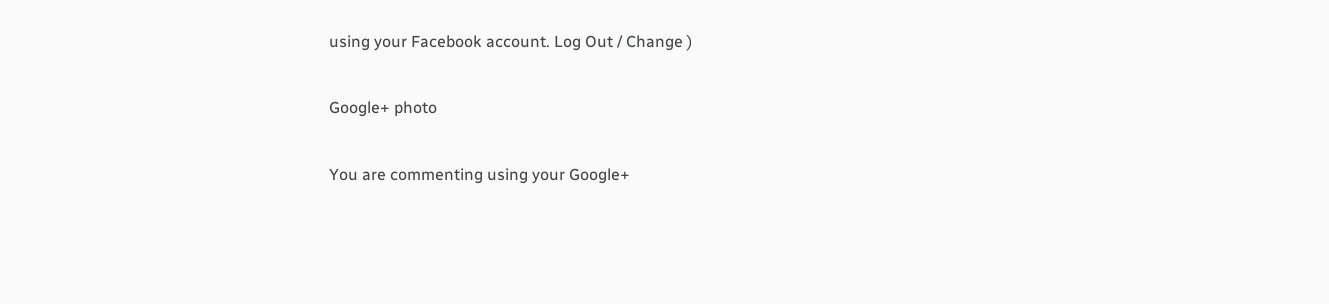using your Facebook account. Log Out / Change )

Google+ photo

You are commenting using your Google+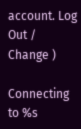account. Log Out / Change )

Connecting to %s